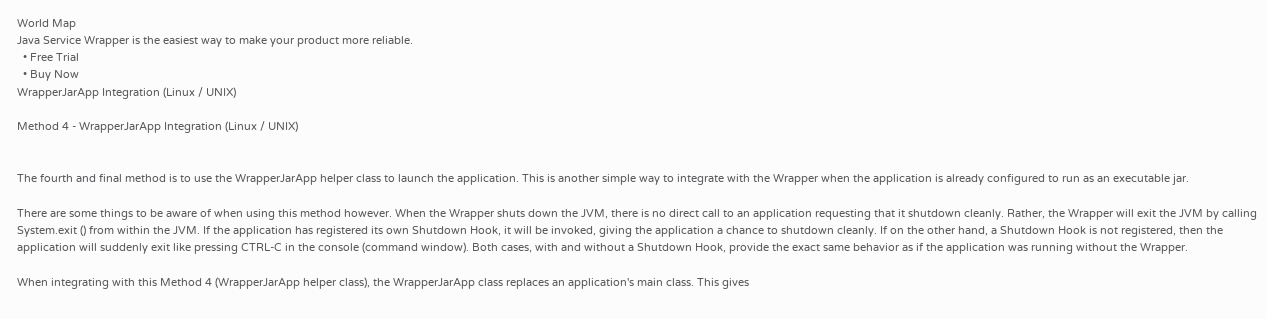World Map
Java Service Wrapper is the easiest way to make your product more reliable.
  • Free Trial
  • Buy Now
WrapperJarApp Integration (Linux / UNIX)

Method 4 - WrapperJarApp Integration (Linux / UNIX)


The fourth and final method is to use the WrapperJarApp helper class to launch the application. This is another simple way to integrate with the Wrapper when the application is already configured to run as an executable jar.

There are some things to be aware of when using this method however. When the Wrapper shuts down the JVM, there is no direct call to an application requesting that it shutdown cleanly. Rather, the Wrapper will exit the JVM by calling System.exit () from within the JVM. If the application has registered its own Shutdown Hook, it will be invoked, giving the application a chance to shutdown cleanly. If on the other hand, a Shutdown Hook is not registered, then the application will suddenly exit like pressing CTRL-C in the console (command window). Both cases, with and without a Shutdown Hook, provide the exact same behavior as if the application was running without the Wrapper.

When integrating with this Method 4 (WrapperJarApp helper class), the WrapperJarApp class replaces an application's main class. This gives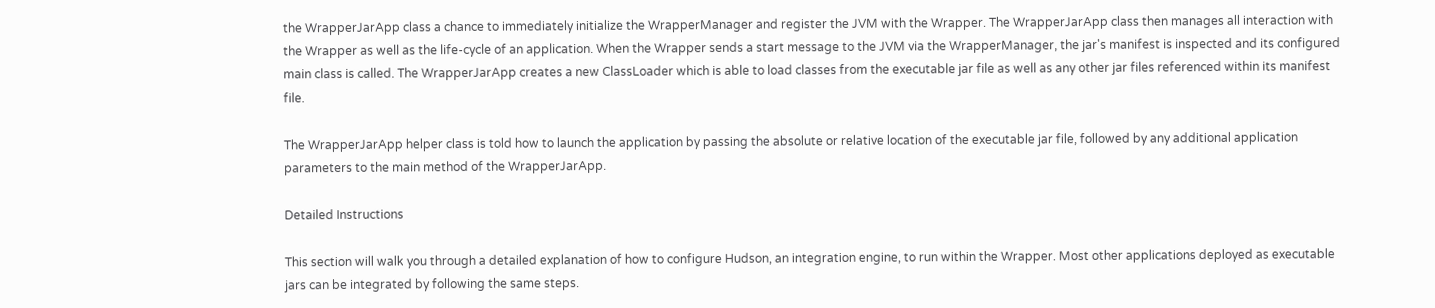the WrapperJarApp class a chance to immediately initialize the WrapperManager and register the JVM with the Wrapper. The WrapperJarApp class then manages all interaction with the Wrapper as well as the life-cycle of an application. When the Wrapper sends a start message to the JVM via the WrapperManager, the jar's manifest is inspected and its configured main class is called. The WrapperJarApp creates a new ClassLoader which is able to load classes from the executable jar file as well as any other jar files referenced within its manifest file.

The WrapperJarApp helper class is told how to launch the application by passing the absolute or relative location of the executable jar file, followed by any additional application parameters to the main method of the WrapperJarApp.

Detailed Instructions

This section will walk you through a detailed explanation of how to configure Hudson, an integration engine, to run within the Wrapper. Most other applications deployed as executable jars can be integrated by following the same steps.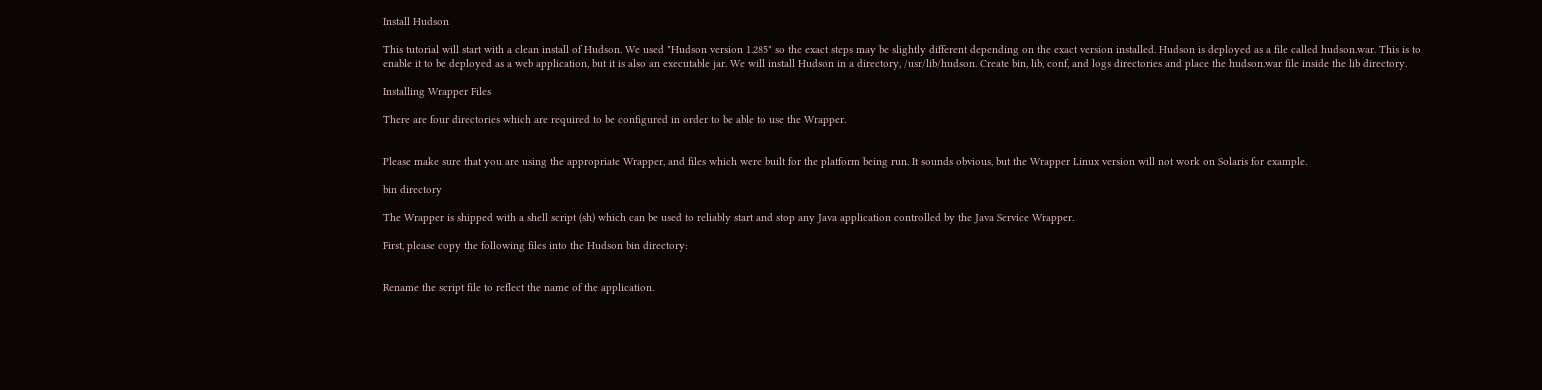Install Hudson

This tutorial will start with a clean install of Hudson. We used "Hudson version 1.285" so the exact steps may be slightly different depending on the exact version installed. Hudson is deployed as a file called hudson.war. This is to enable it to be deployed as a web application, but it is also an executable jar. We will install Hudson in a directory, /usr/lib/hudson. Create bin, lib, conf, and logs directories and place the hudson.war file inside the lib directory.

Installing Wrapper Files

There are four directories which are required to be configured in order to be able to use the Wrapper.


Please make sure that you are using the appropriate Wrapper, and files which were built for the platform being run. It sounds obvious, but the Wrapper Linux version will not work on Solaris for example.

bin directory

The Wrapper is shipped with a shell script (sh) which can be used to reliably start and stop any Java application controlled by the Java Service Wrapper.

First, please copy the following files into the Hudson bin directory:


Rename the script file to reflect the name of the application.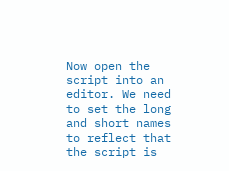Now open the script into an editor. We need to set the long and short names to reflect that the script is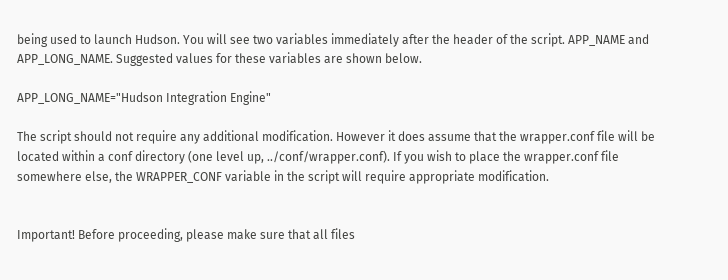being used to launch Hudson. You will see two variables immediately after the header of the script. APP_NAME and APP_LONG_NAME. Suggested values for these variables are shown below.

APP_LONG_NAME="Hudson Integration Engine"

The script should not require any additional modification. However it does assume that the wrapper.conf file will be located within a conf directory (one level up, ../conf/wrapper.conf). If you wish to place the wrapper.conf file somewhere else, the WRAPPER_CONF variable in the script will require appropriate modification.


Important! Before proceeding, please make sure that all files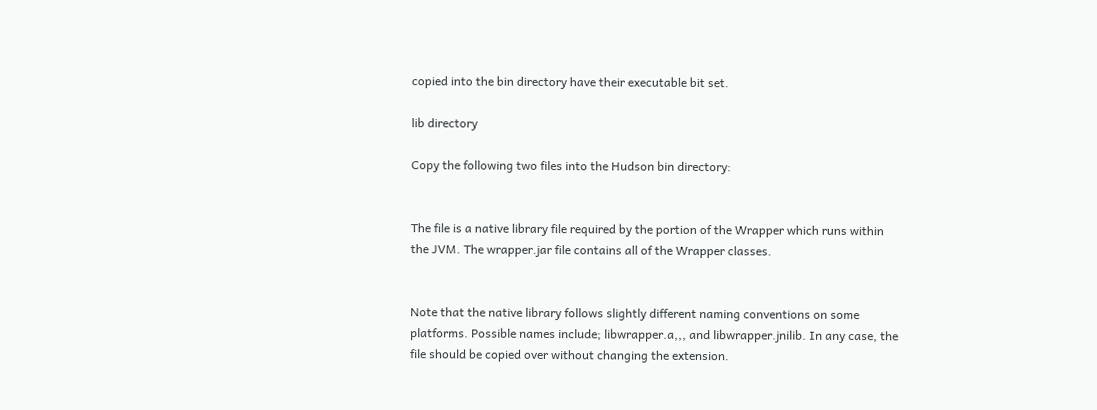copied into the bin directory have their executable bit set.

lib directory

Copy the following two files into the Hudson bin directory:


The file is a native library file required by the portion of the Wrapper which runs within the JVM. The wrapper.jar file contains all of the Wrapper classes.


Note that the native library follows slightly different naming conventions on some platforms. Possible names include; libwrapper.a,,, and libwrapper.jnilib. In any case, the file should be copied over without changing the extension.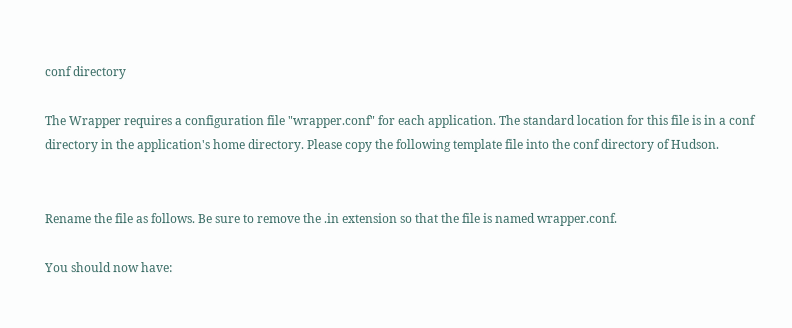conf directory

The Wrapper requires a configuration file "wrapper.conf" for each application. The standard location for this file is in a conf directory in the application's home directory. Please copy the following template file into the conf directory of Hudson.


Rename the file as follows. Be sure to remove the .in extension so that the file is named wrapper.conf.

You should now have: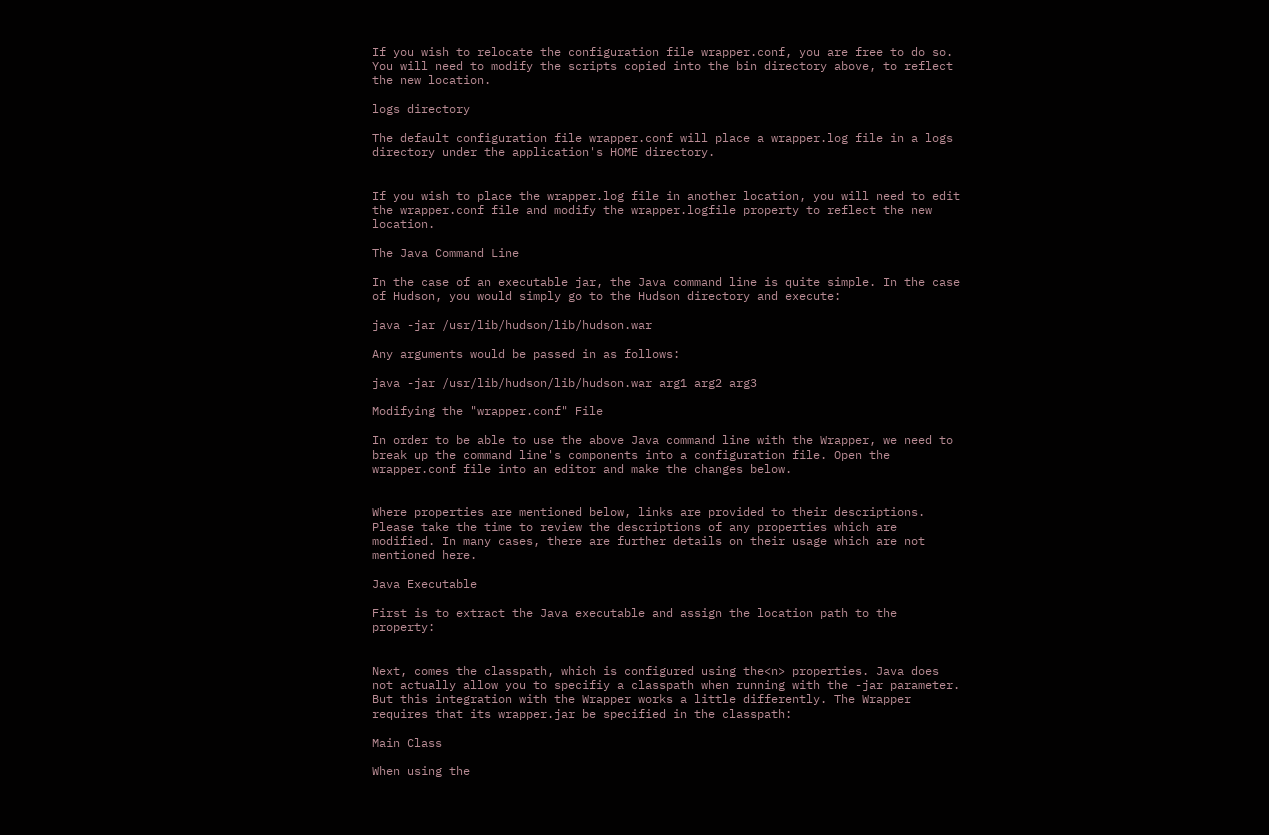If you wish to relocate the configuration file wrapper.conf, you are free to do so. You will need to modify the scripts copied into the bin directory above, to reflect the new location.

logs directory

The default configuration file wrapper.conf will place a wrapper.log file in a logs directory under the application's HOME directory.


If you wish to place the wrapper.log file in another location, you will need to edit the wrapper.conf file and modify the wrapper.logfile property to reflect the new location.

The Java Command Line

In the case of an executable jar, the Java command line is quite simple. In the case of Hudson, you would simply go to the Hudson directory and execute:

java -jar /usr/lib/hudson/lib/hudson.war

Any arguments would be passed in as follows:

java -jar /usr/lib/hudson/lib/hudson.war arg1 arg2 arg3

Modifying the "wrapper.conf" File

In order to be able to use the above Java command line with the Wrapper, we need to break up the command line's components into a configuration file. Open the wrapper.conf file into an editor and make the changes below.


Where properties are mentioned below, links are provided to their descriptions. Please take the time to review the descriptions of any properties which are modified. In many cases, there are further details on their usage which are not mentioned here.

Java Executable

First is to extract the Java executable and assign the location path to the property:


Next, comes the classpath, which is configured using the<n> properties. Java does not actually allow you to specifiy a classpath when running with the -jar parameter. But this integration with the Wrapper works a little differently. The Wrapper requires that its wrapper.jar be specified in the classpath:

Main Class

When using the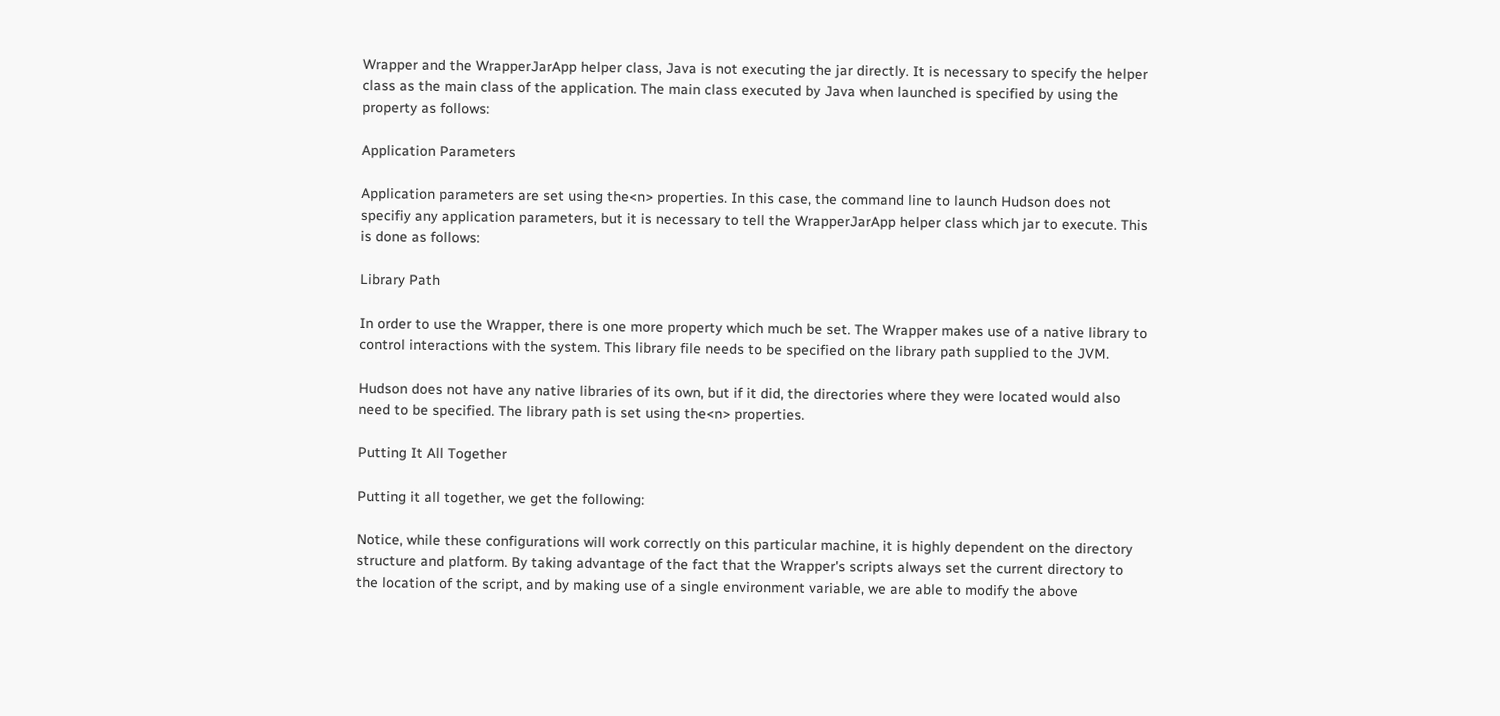Wrapper and the WrapperJarApp helper class, Java is not executing the jar directly. It is necessary to specify the helper class as the main class of the application. The main class executed by Java when launched is specified by using the property as follows:

Application Parameters

Application parameters are set using the<n> properties. In this case, the command line to launch Hudson does not specifiy any application parameters, but it is necessary to tell the WrapperJarApp helper class which jar to execute. This is done as follows:

Library Path

In order to use the Wrapper, there is one more property which much be set. The Wrapper makes use of a native library to control interactions with the system. This library file needs to be specified on the library path supplied to the JVM.

Hudson does not have any native libraries of its own, but if it did, the directories where they were located would also need to be specified. The library path is set using the<n> properties.

Putting It All Together

Putting it all together, we get the following:

Notice, while these configurations will work correctly on this particular machine, it is highly dependent on the directory structure and platform. By taking advantage of the fact that the Wrapper's scripts always set the current directory to the location of the script, and by making use of a single environment variable, we are able to modify the above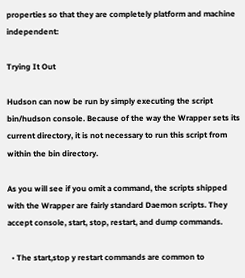properties so that they are completely platform and machine independent:

Trying It Out

Hudson can now be run by simply executing the script bin/hudson console. Because of the way the Wrapper sets its current directory, it is not necessary to run this script from within the bin directory.

As you will see if you omit a command, the scripts shipped with the Wrapper are fairly standard Daemon scripts. They accept console, start, stop, restart, and dump commands.

  • The start,stop y restart commands are common to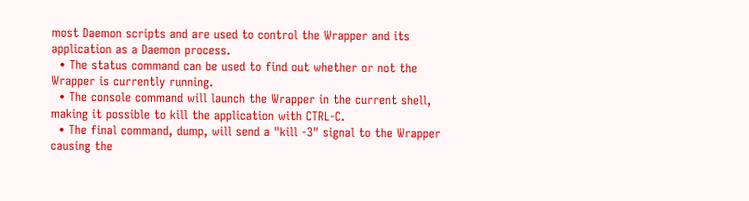most Daemon scripts and are used to control the Wrapper and its application as a Daemon process.
  • The status command can be used to find out whether or not the Wrapper is currently running.
  • The console command will launch the Wrapper in the current shell, making it possible to kill the application with CTRL-C.
  • The final command, dump, will send a "kill -3" signal to the Wrapper causing the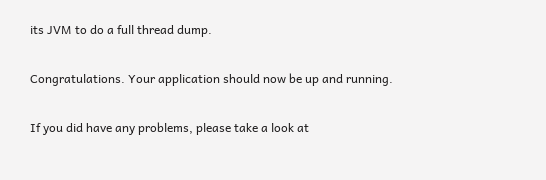its JVM to do a full thread dump.

Congratulations. Your application should now be up and running.

If you did have any problems, please take a look at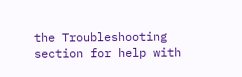the Troubleshooting section for help with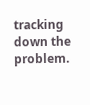tracking down the problem.